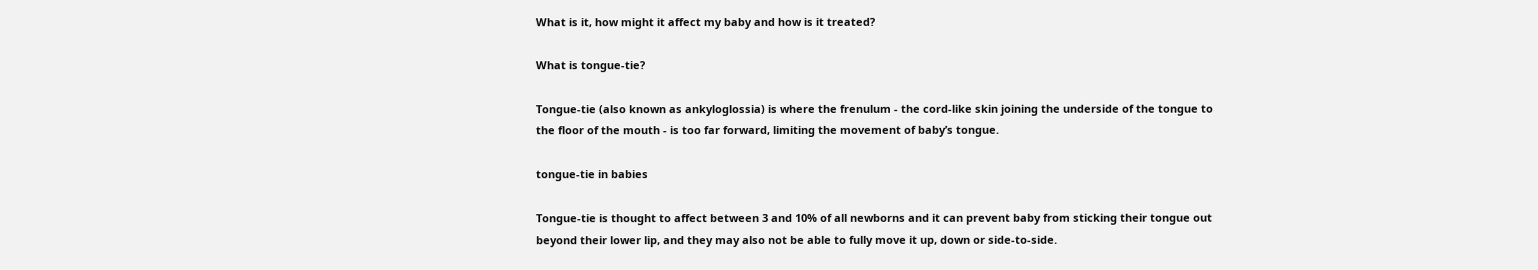What is it, how might it affect my baby and how is it treated?

What is tongue-tie?

Tongue-tie (also known as ankyloglossia) is where the frenulum - the cord-like skin joining the underside of the tongue to the floor of the mouth - is too far forward, limiting the movement of baby’s tongue.

tongue-tie in babies

Tongue-tie is thought to affect between 3 and 10% of all newborns and it can prevent baby from sticking their tongue out beyond their lower lip, and they may also not be able to fully move it up, down or side-to-side.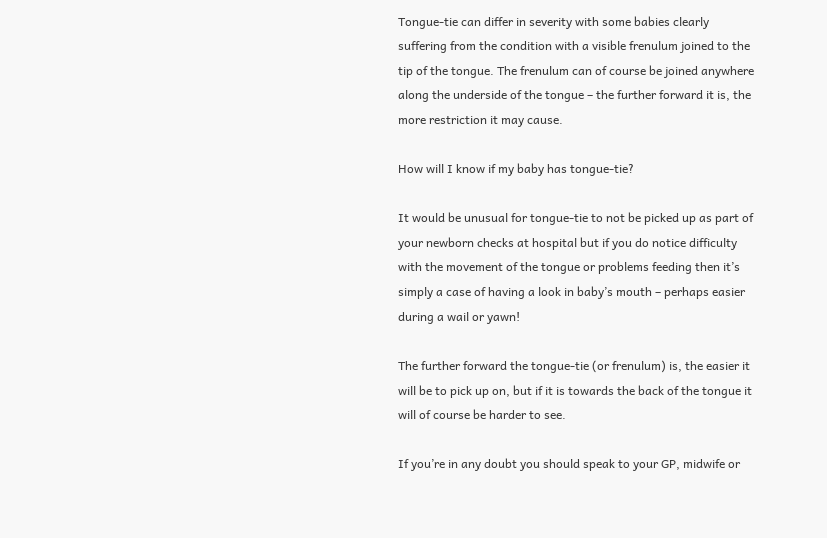Tongue-tie can differ in severity with some babies clearly suffering from the condition with a visible frenulum joined to the tip of the tongue. The frenulum can of course be joined anywhere along the underside of the tongue – the further forward it is, the more restriction it may cause.

How will I know if my baby has tongue-tie?

It would be unusual for tongue-tie to not be picked up as part of your newborn checks at hospital but if you do notice difficulty with the movement of the tongue or problems feeding then it’s simply a case of having a look in baby’s mouth – perhaps easier during a wail or yawn!

The further forward the tongue-tie (or frenulum) is, the easier it will be to pick up on, but if it is towards the back of the tongue it will of course be harder to see.

If you’re in any doubt you should speak to your GP, midwife or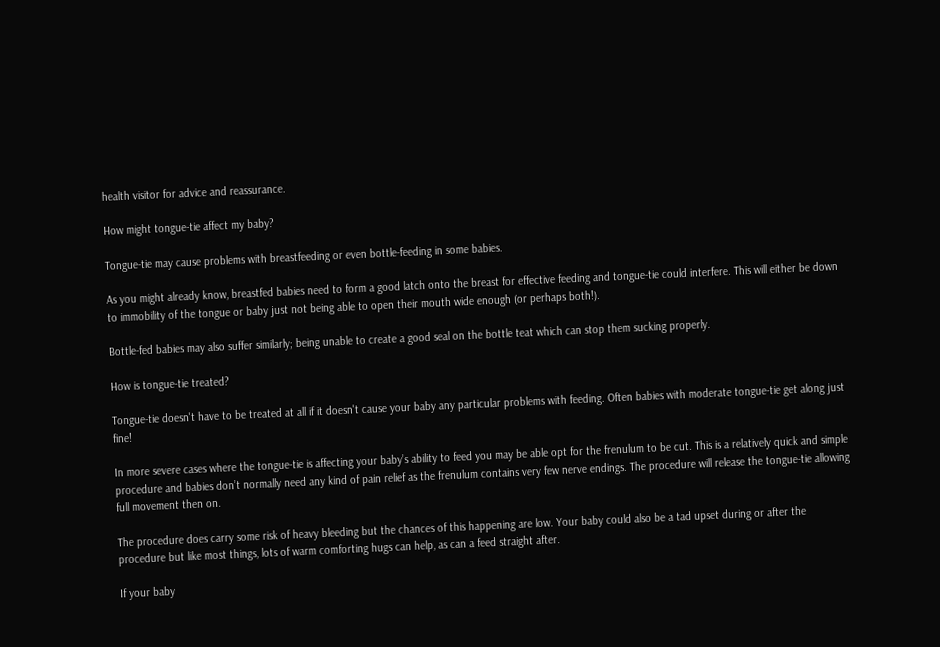health visitor for advice and reassurance.

How might tongue-tie affect my baby?

Tongue-tie may cause problems with breastfeeding or even bottle-feeding in some babies.

As you might already know, breastfed babies need to form a good latch onto the breast for effective feeding and tongue-tie could interfere. This will either be down to immobility of the tongue or baby just not being able to open their mouth wide enough (or perhaps both!).

Bottle-fed babies may also suffer similarly; being unable to create a good seal on the bottle teat which can stop them sucking properly.

How is tongue-tie treated?

Tongue-tie doesn't have to be treated at all if it doesn't cause your baby any particular problems with feeding. Often babies with moderate tongue-tie get along just fine!

In more severe cases where the tongue-tie is affecting your baby’s ability to feed you may be able opt for the frenulum to be cut. This is a relatively quick and simple procedure and babies don’t normally need any kind of pain relief as the frenulum contains very few nerve endings. The procedure will release the tongue-tie allowing full movement then on.

The procedure does carry some risk of heavy bleeding but the chances of this happening are low. Your baby could also be a tad upset during or after the procedure but like most things, lots of warm comforting hugs can help, as can a feed straight after.

If your baby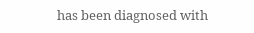has been diagnosed with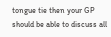tongue tie then your GP should be able to discuss all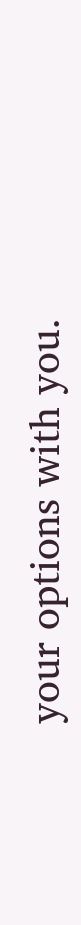your options with you.